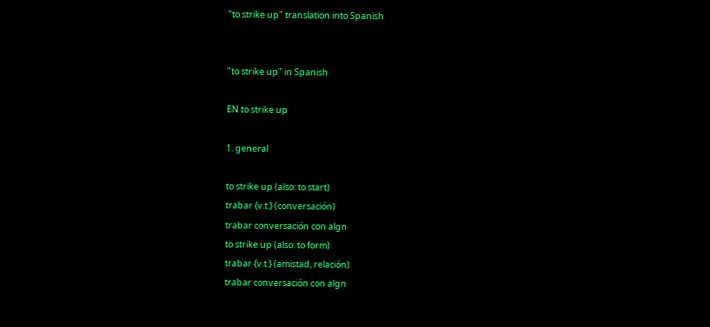"to strike up" translation into Spanish


"to strike up" in Spanish

EN to strike up

1. general

to strike up (also: to start)
trabar {v.t.} (conversación)
trabar conversación con algn
to strike up (also: to form)
trabar {v.t.} (amistad, relación)
trabar conversación con algn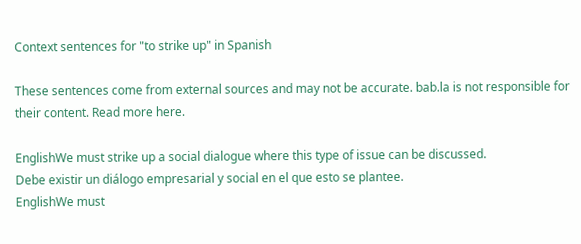Context sentences for "to strike up" in Spanish

These sentences come from external sources and may not be accurate. bab.la is not responsible for their content. Read more here.

EnglishWe must strike up a social dialogue where this type of issue can be discussed.
Debe existir un diálogo empresarial y social en el que esto se plantee.
EnglishWe must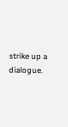strike up a dialogue.